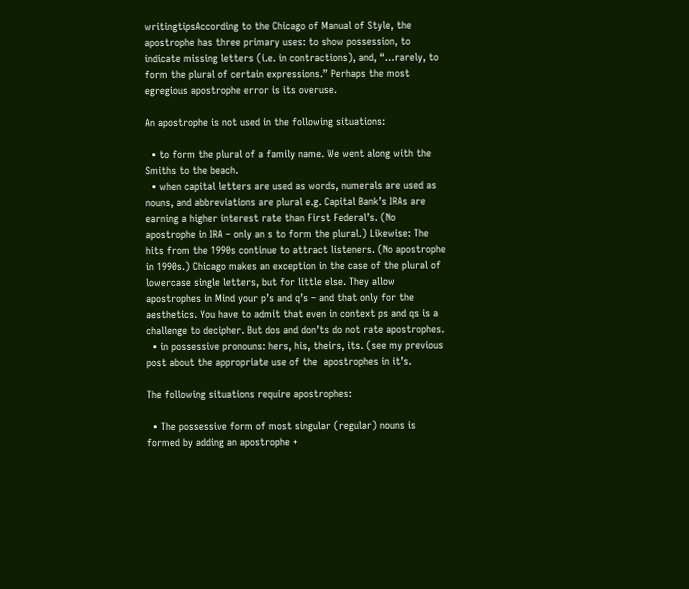writingtipsAccording to the Chicago of Manual of Style, the apostrophe has three primary uses: to show possession, to indicate missing letters (i.e. in contractions), and, “…rarely, to form the plural of certain expressions.” Perhaps the most egregious apostrophe error is its overuse.

An apostrophe is not used in the following situations:

  • to form the plural of a family name. We went along with the Smiths to the beach.
  • when capital letters are used as words, numerals are used as nouns, and abbreviations are plural e.g. Capital Bank’s IRAs are earning a higher interest rate than First Federal’s. (No apostrophe in IRA – only an s to form the plural.) Likewise: The hits from the 1990s continue to attract listeners. (No apostrophe in 1990s.) Chicago makes an exception in the case of the plural of lowercase single letters, but for little else. They allow apostrophes in Mind your p’s and q’s – and that only for the aesthetics. You have to admit that even in context ps and qs is a challenge to decipher. But dos and don’ts do not rate apostrophes.
  • in possessive pronouns: hers, his, theirs, its. (see my previous post about the appropriate use of the  apostrophes in it’s.

The following situations require apostrophes:

  • The possessive form of most singular (regular) nouns is formed by adding an apostrophe +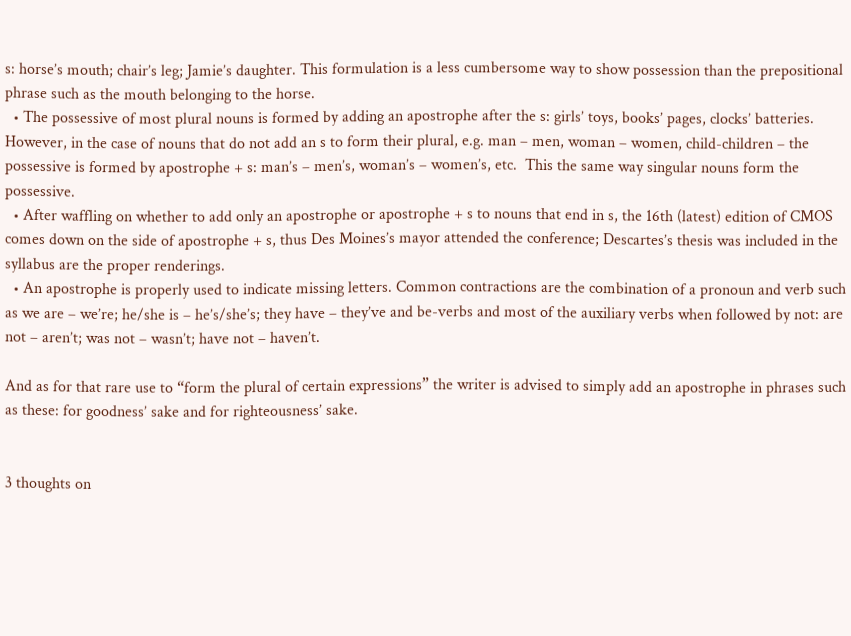s: horse’s mouth; chair’s leg; Jamie’s daughter. This formulation is a less cumbersome way to show possession than the prepositional phrase such as the mouth belonging to the horse.
  • The possessive of most plural nouns is formed by adding an apostrophe after the s: girls’ toys, books’ pages, clocks’ batteries. However, in the case of nouns that do not add an s to form their plural, e.g. man – men, woman – women, child-children – the possessive is formed by apostrophe + s: man’s – men’s, woman’s – women’s, etc.  This the same way singular nouns form the possessive.
  • After waffling on whether to add only an apostrophe or apostrophe + s to nouns that end in s, the 16th (latest) edition of CMOS comes down on the side of apostrophe + s, thus Des Moines’s mayor attended the conference; Descartes’s thesis was included in the syllabus are the proper renderings.
  • An apostrophe is properly used to indicate missing letters. Common contractions are the combination of a pronoun and verb such as we are – we’re; he/she is – he’s/she’s; they have – they’ve and be-verbs and most of the auxiliary verbs when followed by not: are not – aren’t; was not – wasn’t; have not – haven’t.

And as for that rare use to “form the plural of certain expressions” the writer is advised to simply add an apostrophe in phrases such as these: for goodness’ sake and for righteousness’ sake.


3 thoughts on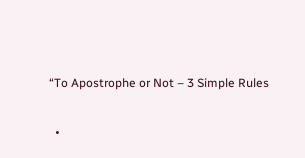“To Apostrophe or Not – 3 Simple Rules

  •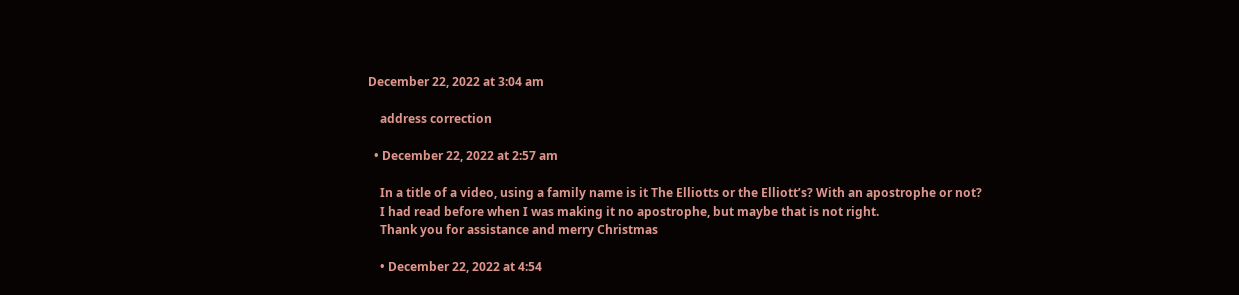December 22, 2022 at 3:04 am

    address correction

  • December 22, 2022 at 2:57 am

    In a title of a video, using a family name is it The Elliotts or the Elliott’s? With an apostrophe or not?
    I had read before when I was making it no apostrophe, but maybe that is not right.
    Thank you for assistance and merry Christmas

    • December 22, 2022 at 4:54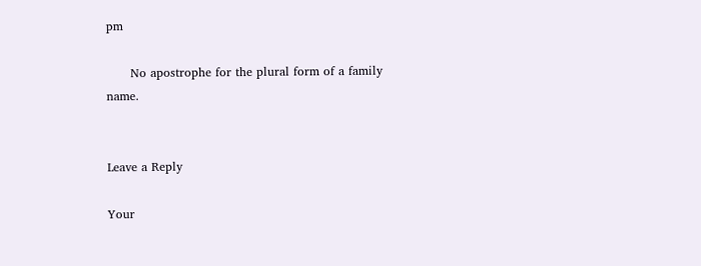pm

      No apostrophe for the plural form of a family name.


Leave a Reply

Your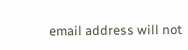email address will not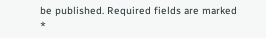be published. Required fields are marked *